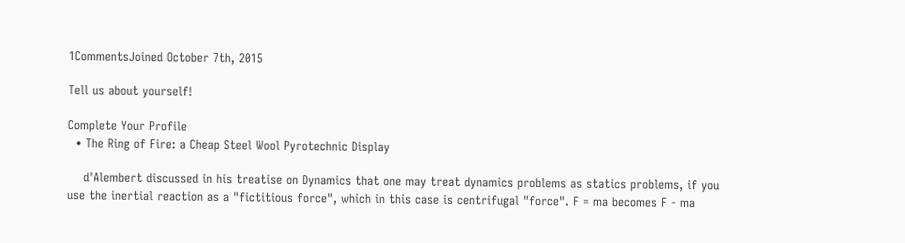1CommentsJoined October 7th, 2015

Tell us about yourself!

Complete Your Profile
  • The Ring of Fire: a Cheap Steel Wool Pyrotechnic Display

    d'Alembert discussed in his treatise on Dynamics that one may treat dynamics problems as statics problems, if you use the inertial reaction as a "fictitious force", which in this case is centrifugal "force". F = ma becomes F - ma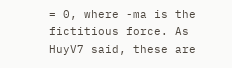= 0, where -ma is the fictitious force. As HuyV7 said, these are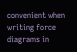convenient when writing force diagrams in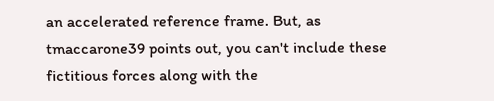an accelerated reference frame. But, as tmaccarone39 points out, you can't include these fictitious forces along with the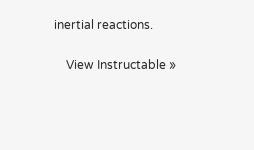inertial reactions.

    View Instructable »